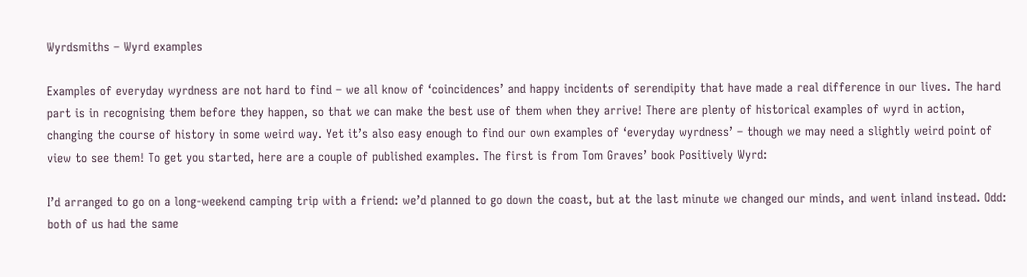Wyrdsmiths – Wyrd examples

Examples of everyday wyrdness are not hard to find – we all know of ‘coincidences’ and happy incidents of serendipity that have made a real difference in our lives. The hard part is in recognising them before they happen, so that we can make the best use of them when they arrive! There are plenty of historical examples of wyrd in action, changing the course of history in some weird way. Yet it’s also easy enough to find our own examples of ‘everyday wyrdness’ – though we may need a slightly weird point of view to see them! To get you started, here are a couple of published examples. The first is from Tom Graves’ book Positively Wyrd:

I’d arranged to go on a long-weekend camping trip with a friend: we’d planned to go down the coast, but at the last minute we changed our minds, and went inland instead. Odd: both of us had the same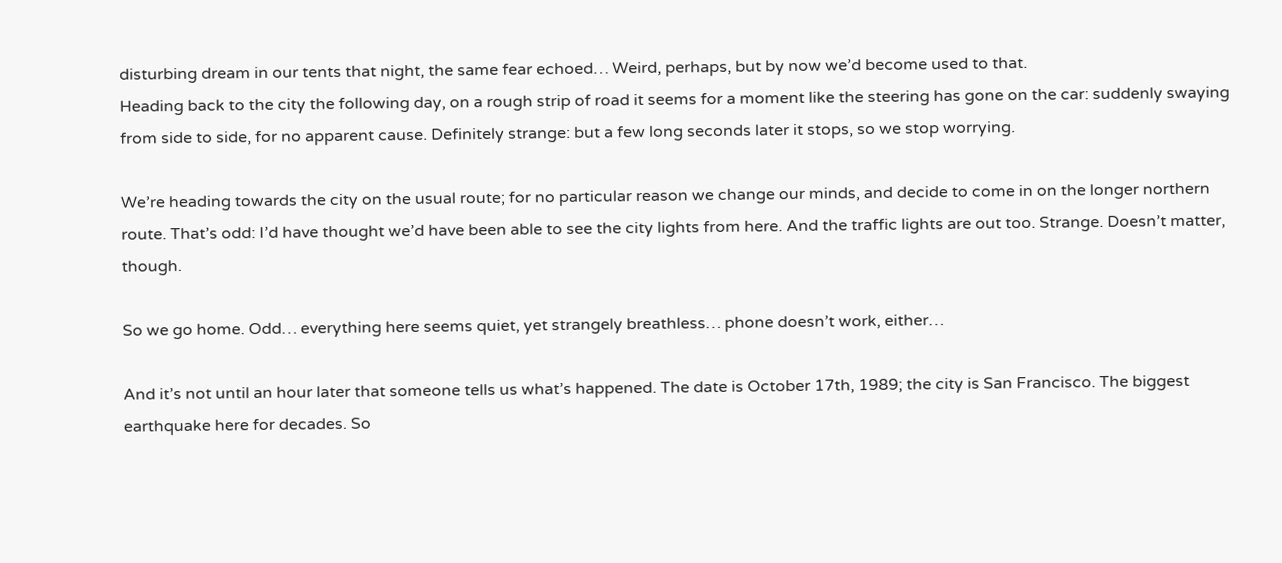disturbing dream in our tents that night, the same fear echoed… Weird, perhaps, but by now we’d become used to that.
Heading back to the city the following day, on a rough strip of road it seems for a moment like the steering has gone on the car: suddenly swaying from side to side, for no apparent cause. Definitely strange: but a few long seconds later it stops, so we stop worrying.

We’re heading towards the city on the usual route; for no particular reason we change our minds, and decide to come in on the longer northern route. That’s odd: I’d have thought we’d have been able to see the city lights from here. And the traffic lights are out too. Strange. Doesn’t matter, though.

So we go home. Odd… everything here seems quiet, yet strangely breathless… phone doesn’t work, either…

And it’s not until an hour later that someone tells us what’s happened. The date is October 17th, 1989; the city is San Francisco. The biggest earthquake here for decades. So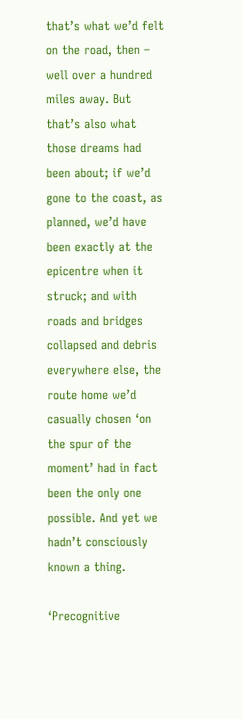that’s what we’d felt on the road, then – well over a hundred miles away. But that’s also what those dreams had been about; if we’d gone to the coast, as planned, we’d have been exactly at the epicentre when it struck; and with roads and bridges collapsed and debris everywhere else, the route home we’d casually chosen ‘on the spur of the moment’ had in fact been the only one possible. And yet we hadn’t consciously known a thing.

‘Precognitive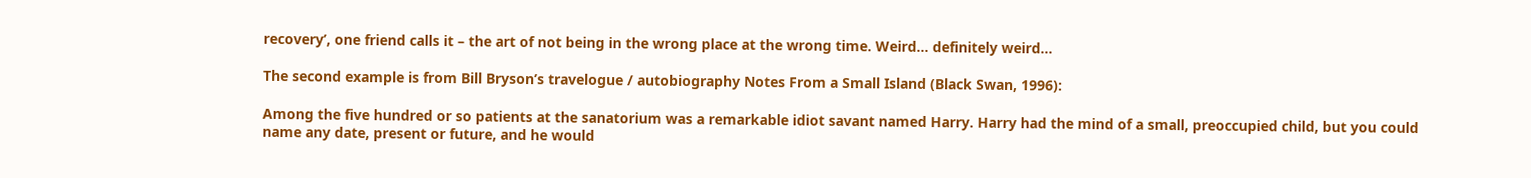recovery’, one friend calls it – the art of not being in the wrong place at the wrong time. Weird… definitely weird…

The second example is from Bill Bryson’s travelogue / autobiography Notes From a Small Island (Black Swan, 1996):

Among the five hundred or so patients at the sanatorium was a remarkable idiot savant named Harry. Harry had the mind of a small, preoccupied child, but you could name any date, present or future, and he would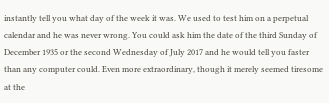instantly tell you what day of the week it was. We used to test him on a perpetual calendar and he was never wrong. You could ask him the date of the third Sunday of December 1935 or the second Wednesday of July 2017 and he would tell you faster than any computer could. Even more extraordinary, though it merely seemed tiresome at the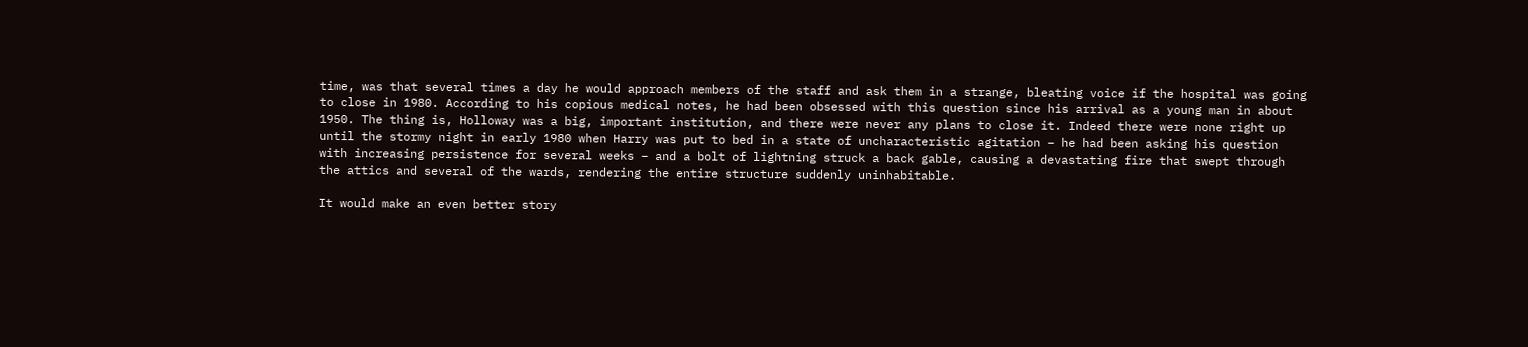time, was that several times a day he would approach members of the staff and ask them in a strange, bleating voice if the hospital was going to close in 1980. According to his copious medical notes, he had been obsessed with this question since his arrival as a young man in about 1950. The thing is, Holloway was a big, important institution, and there were never any plans to close it. Indeed there were none right up until the stormy night in early 1980 when Harry was put to bed in a state of uncharacteristic agitation – he had been asking his question with increasing persistence for several weeks – and a bolt of lightning struck a back gable, causing a devastating fire that swept through the attics and several of the wards, rendering the entire structure suddenly uninhabitable.

It would make an even better story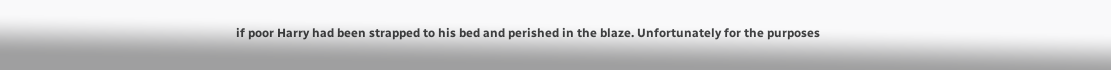if poor Harry had been strapped to his bed and perished in the blaze. Unfortunately for the purposes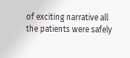of exciting narrative all the patients were safely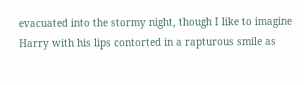evacuated into the stormy night, though I like to imagine Harry with his lips contorted in a rapturous smile as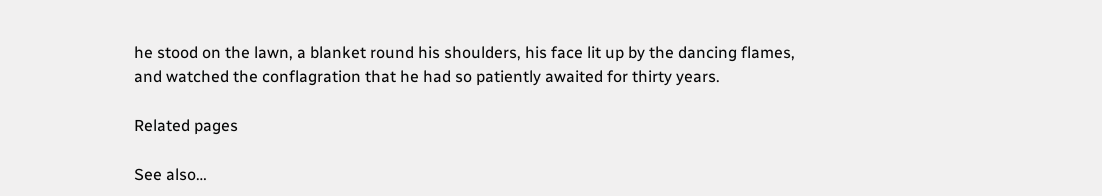he stood on the lawn, a blanket round his shoulders, his face lit up by the dancing flames, and watched the conflagration that he had so patiently awaited for thirty years.

Related pages

See also…